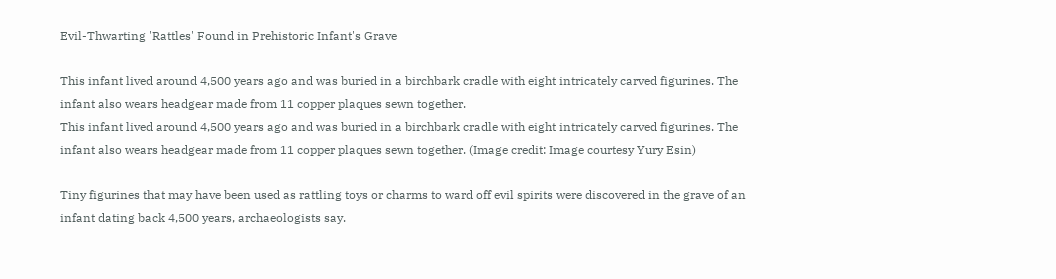Evil-Thwarting 'Rattles' Found in Prehistoric Infant's Grave

This infant lived around 4,500 years ago and was buried in a birchbark cradle with eight intricately carved figurines. The infant also wears headgear made from 11 copper plaques sewn together.
This infant lived around 4,500 years ago and was buried in a birchbark cradle with eight intricately carved figurines. The infant also wears headgear made from 11 copper plaques sewn together. (Image credit: Image courtesy Yury Esin)

Tiny figurines that may have been used as rattling toys or charms to ward off evil spirits were discovered in the grave of an infant dating back 4,500 years, archaeologists say.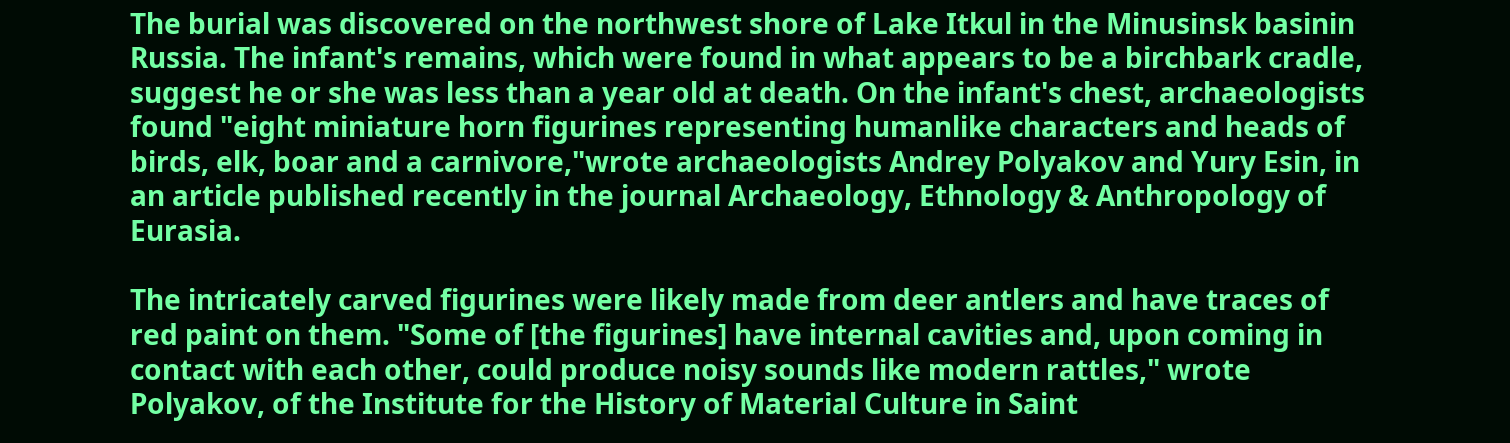The burial was discovered on the northwest shore of Lake Itkul in the Minusinsk basinin Russia. The infant's remains, which were found in what appears to be a birchbark cradle, suggest he or she was less than a year old at death. On the infant's chest, archaeologists found "eight miniature horn figurines representing humanlike characters and heads of birds, elk, boar and a carnivore,"wrote archaeologists Andrey Polyakov and Yury Esin, in an article published recently in the journal Archaeology, Ethnology & Anthropology of Eurasia.

The intricately carved figurines were likely made from deer antlers and have traces of red paint on them. "Some of [the figurines] have internal cavities and, upon coming in contact with each other, could produce noisy sounds like modern rattles," wrote Polyakov, of the Institute for the History of Material Culture in Saint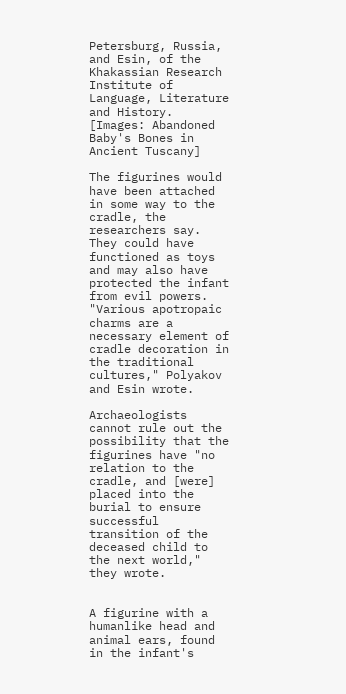Petersburg, Russia, and Esin, of the Khakassian Research Institute of Language, Literature and History. [Images: Abandoned Baby's Bones in Ancient Tuscany]

The figurines would have been attached in some way to the cradle, the researchers say. They could have functioned as toys and may also have protected the infant from evil powers. "Various apotropaic charms are a necessary element of cradle decoration in the traditional cultures," Polyakov and Esin wrote.

Archaeologists cannot rule out the possibility that the figurines have "no relation to the cradle, and [were] placed into the burial to ensure successful transition of the deceased child to the next world," they wrote.


A figurine with a humanlike head and animal ears, found in the infant's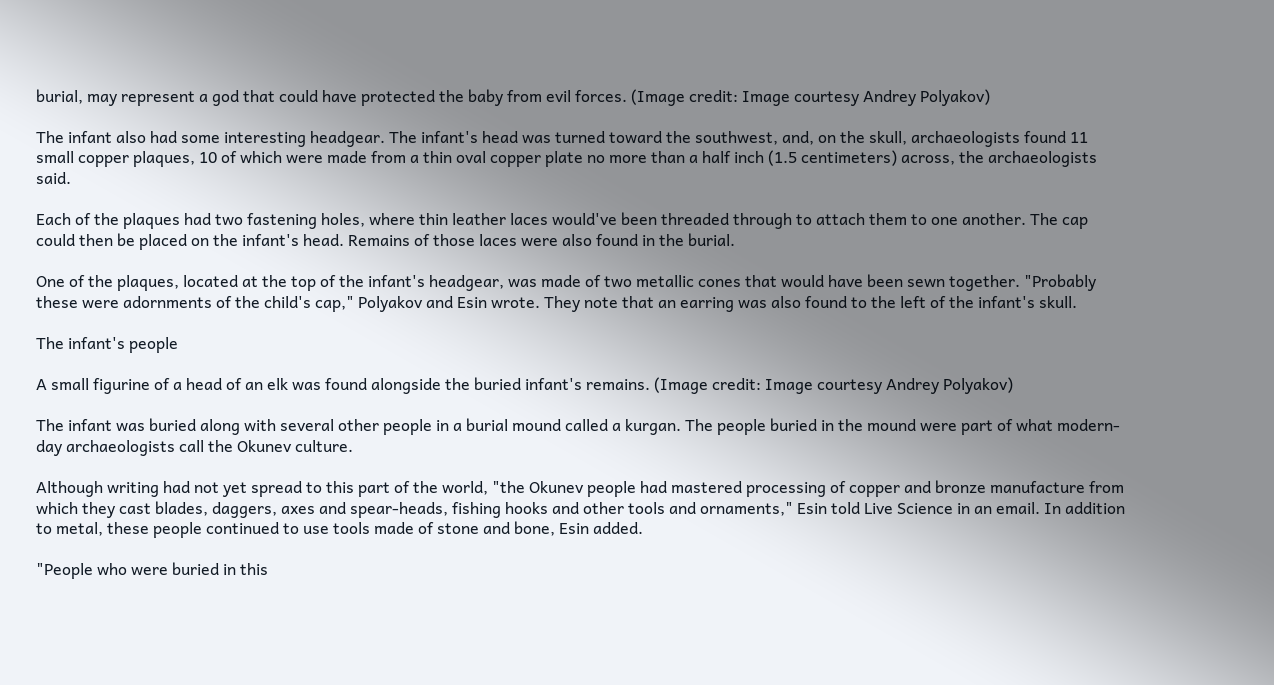burial, may represent a god that could have protected the baby from evil forces. (Image credit: Image courtesy Andrey Polyakov)

The infant also had some interesting headgear. The infant's head was turned toward the southwest, and, on the skull, archaeologists found 11 small copper plaques, 10 of which were made from a thin oval copper plate no more than a half inch (1.5 centimeters) across, the archaeologists said.

Each of the plaques had two fastening holes, where thin leather laces would've been threaded through to attach them to one another. The cap could then be placed on the infant's head. Remains of those laces were also found in the burial.

One of the plaques, located at the top of the infant's headgear, was made of two metallic cones that would have been sewn together. "Probably these were adornments of the child's cap," Polyakov and Esin wrote. They note that an earring was also found to the left of the infant's skull.

The infant's people

A small figurine of a head of an elk was found alongside the buried infant's remains. (Image credit: Image courtesy Andrey Polyakov)

The infant was buried along with several other people in a burial mound called a kurgan. The people buried in the mound were part of what modern-day archaeologists call the Okunev culture.

Although writing had not yet spread to this part of the world, "the Okunev people had mastered processing of copper and bronze manufacture from which they cast blades, daggers, axes and spear-heads, fishing hooks and other tools and ornaments," Esin told Live Science in an email. In addition to metal, these people continued to use tools made of stone and bone, Esin added.

"People who were buried in this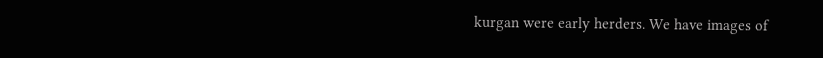kurgan were early herders. We have images of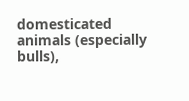domesticated animals (especially bulls),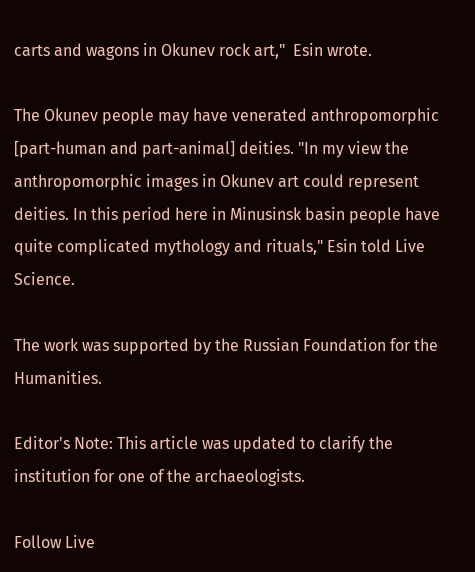carts and wagons in Okunev rock art,"  Esin wrote.

The Okunev people may have venerated anthropomorphic [part-human and part-animal] deities. "In my view the anthropomorphic images in Okunev art could represent deities. In this period here in Minusinsk basin people have quite complicated mythology and rituals," Esin told Live Science.

The work was supported by the Russian Foundation for the Humanities.

Editor's Note: This article was updated to clarify the institution for one of the archaeologists.

Follow Live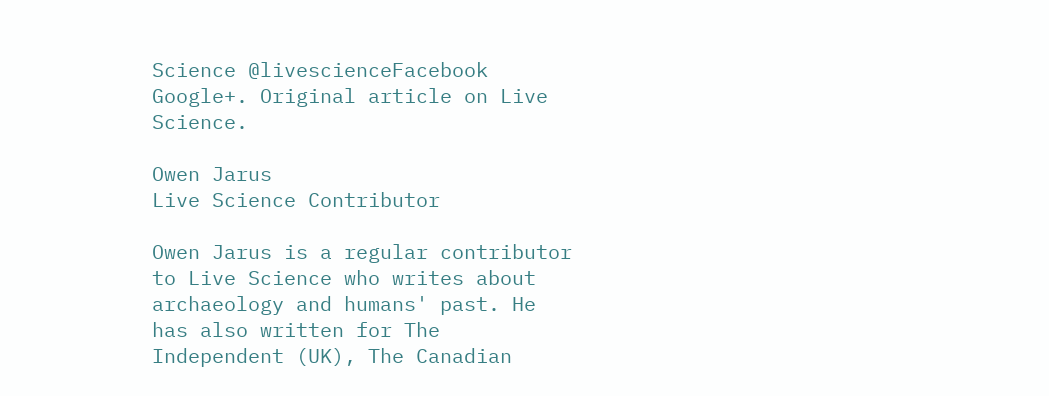Science @livescienceFacebook Google+. Original article on Live Science.

Owen Jarus
Live Science Contributor

Owen Jarus is a regular contributor to Live Science who writes about archaeology and humans' past. He has also written for The Independent (UK), The Canadian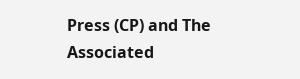Press (CP) and The Associated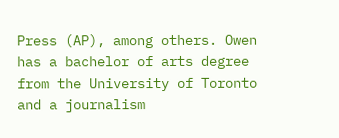Press (AP), among others. Owen has a bachelor of arts degree from the University of Toronto and a journalism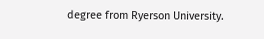degree from Ryerson University.